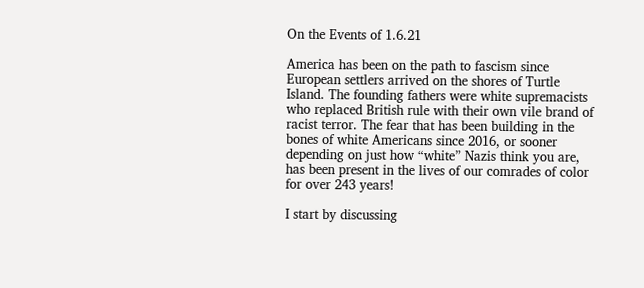On the Events of 1.6.21

America has been on the path to fascism since European settlers arrived on the shores of Turtle Island. The founding fathers were white supremacists who replaced British rule with their own vile brand of racist terror. The fear that has been building in the bones of white Americans since 2016, or sooner depending on just how “white” Nazis think you are, has been present in the lives of our comrades of color for over 243 years!

I start by discussing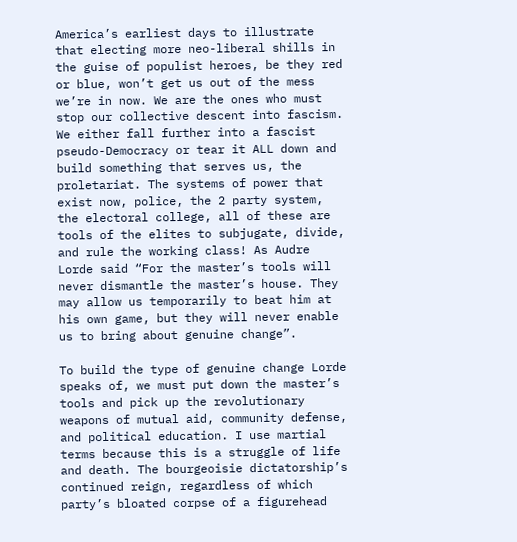America’s earliest days to illustrate that electing more neo-liberal shills in the guise of populist heroes, be they red or blue, won’t get us out of the mess we’re in now. We are the ones who must stop our collective descent into fascism. We either fall further into a fascist pseudo-Democracy or tear it ALL down and build something that serves us, the proletariat. The systems of power that exist now, police, the 2 party system, the electoral college, all of these are tools of the elites to subjugate, divide, and rule the working class! As Audre Lorde said “For the master’s tools will never dismantle the master’s house. They may allow us temporarily to beat him at his own game, but they will never enable us to bring about genuine change”.

To build the type of genuine change Lorde speaks of, we must put down the master’s tools and pick up the revolutionary weapons of mutual aid, community defense, and political education. I use martial terms because this is a struggle of life and death. The bourgeoisie dictatorship’s continued reign, regardless of which party’s bloated corpse of a figurehead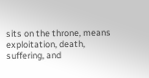sits on the throne, means exploitation, death, suffering, and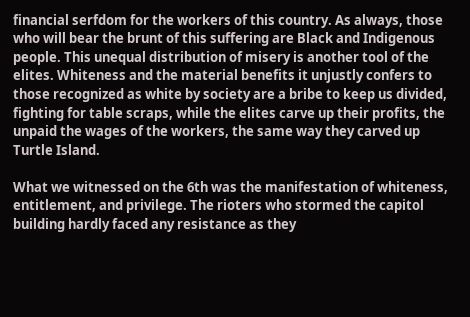financial serfdom for the workers of this country. As always, those who will bear the brunt of this suffering are Black and Indigenous people. This unequal distribution of misery is another tool of the elites. Whiteness and the material benefits it unjustly confers to those recognized as white by society are a bribe to keep us divided, fighting for table scraps, while the elites carve up their profits, the unpaid the wages of the workers, the same way they carved up Turtle Island.

What we witnessed on the 6th was the manifestation of whiteness, entitlement, and privilege. The rioters who stormed the capitol building hardly faced any resistance as they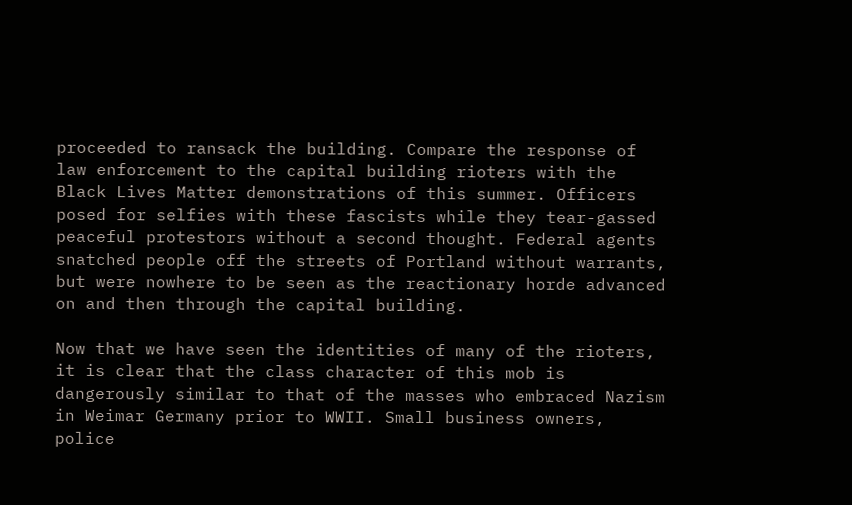proceeded to ransack the building. Compare the response of law enforcement to the capital building rioters with the Black Lives Matter demonstrations of this summer. Officers posed for selfies with these fascists while they tear-gassed peaceful protestors without a second thought. Federal agents snatched people off the streets of Portland without warrants, but were nowhere to be seen as the reactionary horde advanced on and then through the capital building.

Now that we have seen the identities of many of the rioters, it is clear that the class character of this mob is dangerously similar to that of the masses who embraced Nazism in Weimar Germany prior to WWII. Small business owners, police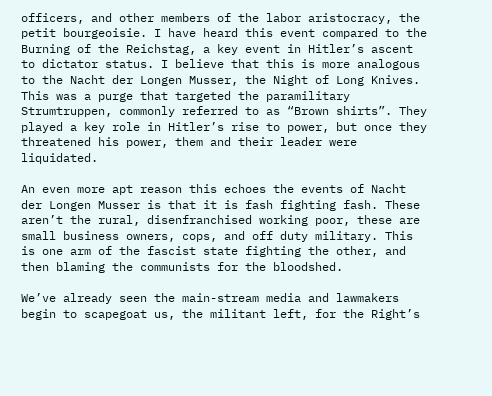officers, and other members of the labor aristocracy, the petit bourgeoisie. I have heard this event compared to the Burning of the Reichstag, a key event in Hitler’s ascent to dictator status. I believe that this is more analogous to the Nacht der Longen Musser, the Night of Long Knives. This was a purge that targeted the paramilitary Strumtruppen, commonly referred to as “Brown shirts”. They played a key role in Hitler’s rise to power, but once they threatened his power, them and their leader were liquidated.

An even more apt reason this echoes the events of Nacht der Longen Musser is that it is fash fighting fash. These aren’t the rural, disenfranchised working poor, these are small business owners, cops, and off duty military. This is one arm of the fascist state fighting the other, and then blaming the communists for the bloodshed.

We’ve already seen the main-stream media and lawmakers begin to scapegoat us, the militant left, for the Right’s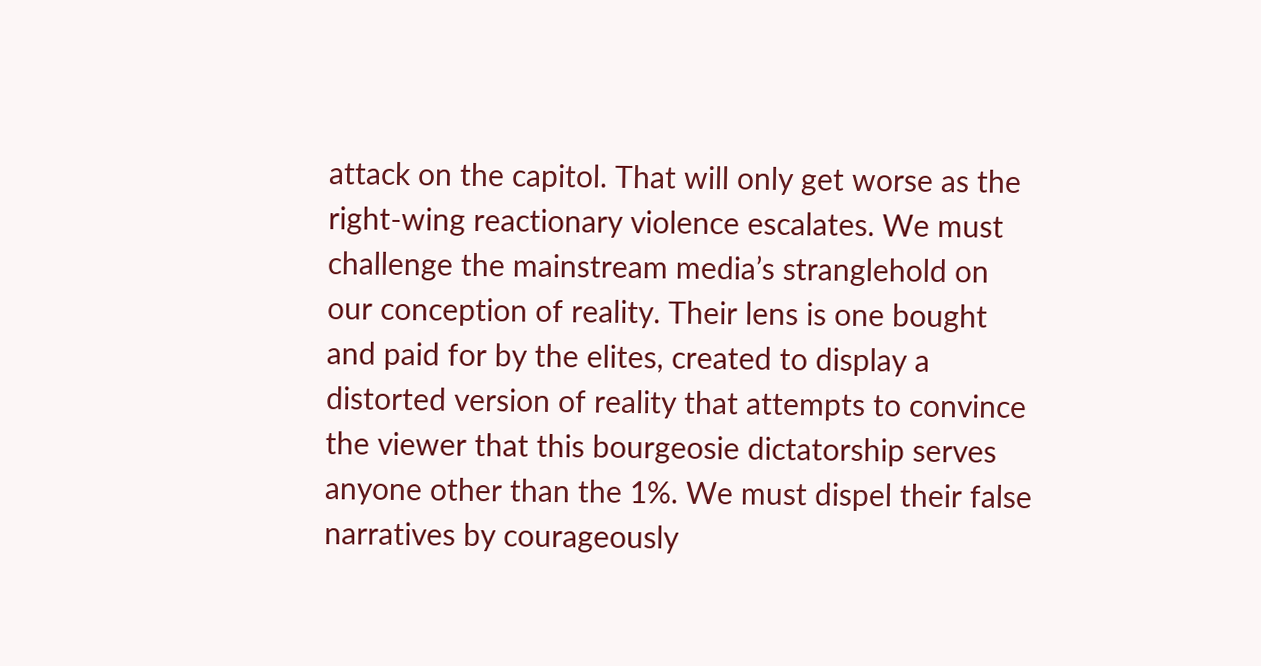attack on the capitol. That will only get worse as the right-wing reactionary violence escalates. We must challenge the mainstream media’s stranglehold on our conception of reality. Their lens is one bought and paid for by the elites, created to display a distorted version of reality that attempts to convince the viewer that this bourgeosie dictatorship serves anyone other than the 1%. We must dispel their false narratives by courageously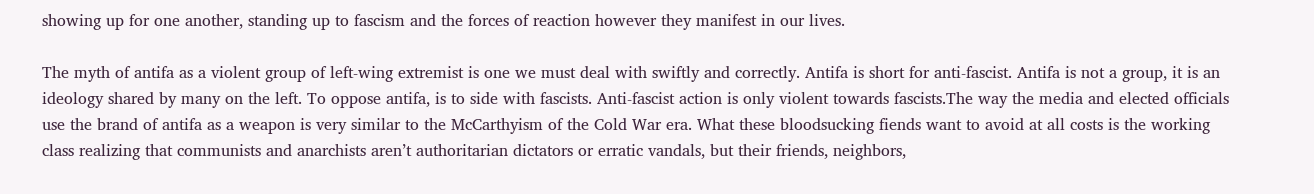showing up for one another, standing up to fascism and the forces of reaction however they manifest in our lives.

The myth of antifa as a violent group of left-wing extremist is one we must deal with swiftly and correctly. Antifa is short for anti-fascist. Antifa is not a group, it is an ideology shared by many on the left. To oppose antifa, is to side with fascists. Anti-fascist action is only violent towards fascists.The way the media and elected officials use the brand of antifa as a weapon is very similar to the McCarthyism of the Cold War era. What these bloodsucking fiends want to avoid at all costs is the working class realizing that communists and anarchists aren’t authoritarian dictators or erratic vandals, but their friends, neighbors,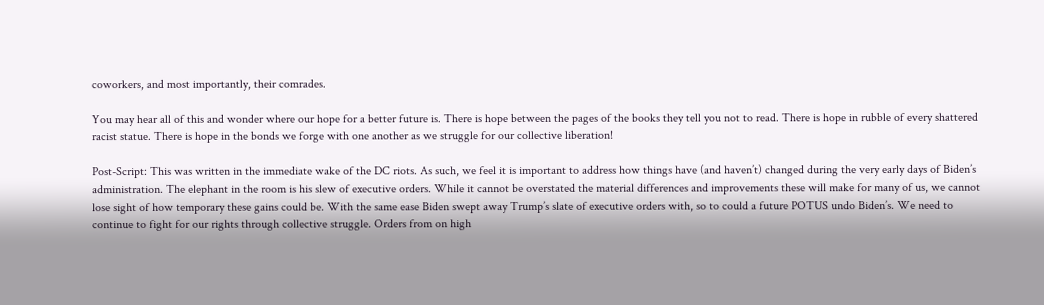coworkers, and most importantly, their comrades.

You may hear all of this and wonder where our hope for a better future is. There is hope between the pages of the books they tell you not to read. There is hope in rubble of every shattered racist statue. There is hope in the bonds we forge with one another as we struggle for our collective liberation!

Post-Script: This was written in the immediate wake of the DC riots. As such, we feel it is important to address how things have (and haven’t) changed during the very early days of Biden’s administration. The elephant in the room is his slew of executive orders. While it cannot be overstated the material differences and improvements these will make for many of us, we cannot lose sight of how temporary these gains could be. With the same ease Biden swept away Trump’s slate of executive orders with, so to could a future POTUS undo Biden’s. We need to continue to fight for our rights through collective struggle. Orders from on high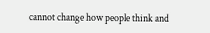cannot change how people think and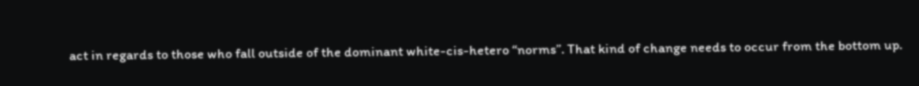act in regards to those who fall outside of the dominant white-cis-hetero “norms”. That kind of change needs to occur from the bottom up.